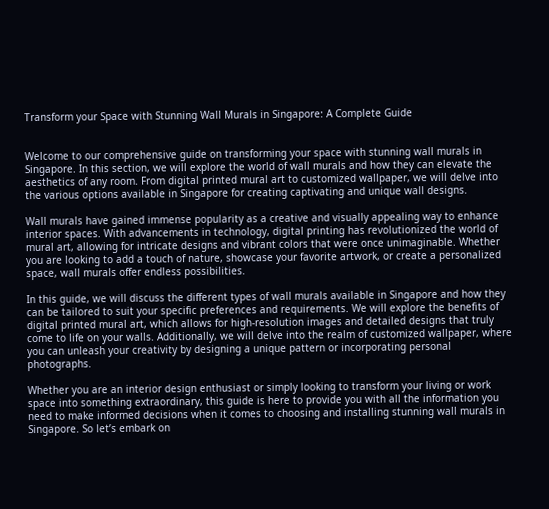Transform your Space with Stunning Wall Murals in Singapore: A Complete Guide


Welcome to our comprehensive guide on transforming your space with stunning wall murals in Singapore. In this section, we will explore the world of wall murals and how they can elevate the aesthetics of any room. From digital printed mural art to customized wallpaper, we will delve into the various options available in Singapore for creating captivating and unique wall designs.

Wall murals have gained immense popularity as a creative and visually appealing way to enhance interior spaces. With advancements in technology, digital printing has revolutionized the world of mural art, allowing for intricate designs and vibrant colors that were once unimaginable. Whether you are looking to add a touch of nature, showcase your favorite artwork, or create a personalized space, wall murals offer endless possibilities.

In this guide, we will discuss the different types of wall murals available in Singapore and how they can be tailored to suit your specific preferences and requirements. We will explore the benefits of digital printed mural art, which allows for high-resolution images and detailed designs that truly come to life on your walls. Additionally, we will delve into the realm of customized wallpaper, where you can unleash your creativity by designing a unique pattern or incorporating personal photographs.

Whether you are an interior design enthusiast or simply looking to transform your living or work space into something extraordinary, this guide is here to provide you with all the information you need to make informed decisions when it comes to choosing and installing stunning wall murals in Singapore. So let’s embark on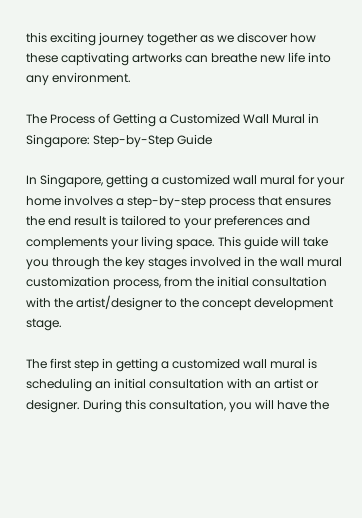this exciting journey together as we discover how these captivating artworks can breathe new life into any environment.

The Process of Getting a Customized Wall Mural in Singapore: Step-by-Step Guide

In Singapore, getting a customized wall mural for your home involves a step-by-step process that ensures the end result is tailored to your preferences and complements your living space. This guide will take you through the key stages involved in the wall mural customization process, from the initial consultation with the artist/designer to the concept development stage.

The first step in getting a customized wall mural is scheduling an initial consultation with an artist or designer. During this consultation, you will have the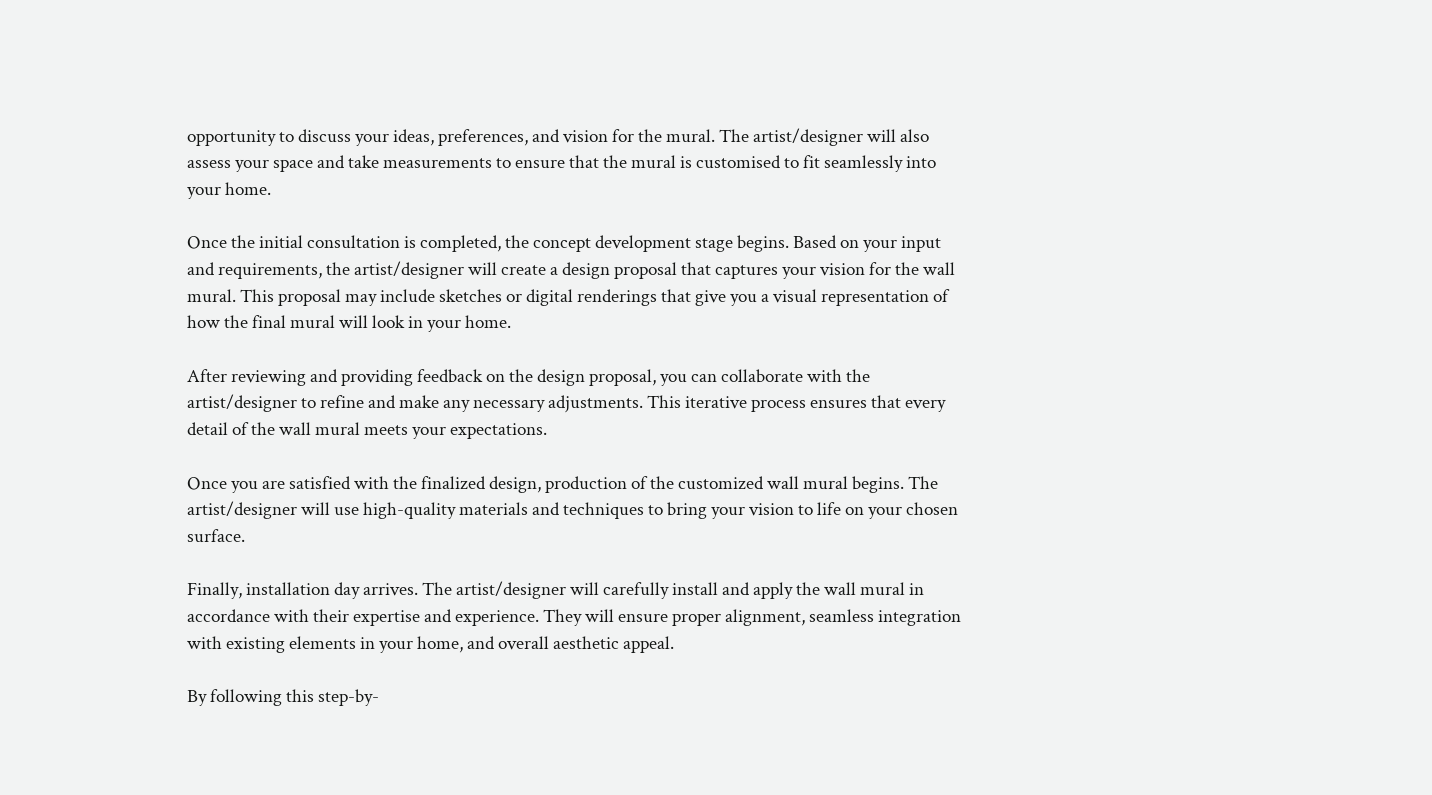opportunity to discuss your ideas, preferences, and vision for the mural. The artist/designer will also assess your space and take measurements to ensure that the mural is customised to fit seamlessly into your home.

Once the initial consultation is completed, the concept development stage begins. Based on your input and requirements, the artist/designer will create a design proposal that captures your vision for the wall mural. This proposal may include sketches or digital renderings that give you a visual representation of how the final mural will look in your home.

After reviewing and providing feedback on the design proposal, you can collaborate with the artist/designer to refine and make any necessary adjustments. This iterative process ensures that every detail of the wall mural meets your expectations.

Once you are satisfied with the finalized design, production of the customized wall mural begins. The artist/designer will use high-quality materials and techniques to bring your vision to life on your chosen surface.

Finally, installation day arrives. The artist/designer will carefully install and apply the wall mural in accordance with their expertise and experience. They will ensure proper alignment, seamless integration with existing elements in your home, and overall aesthetic appeal.

By following this step-by-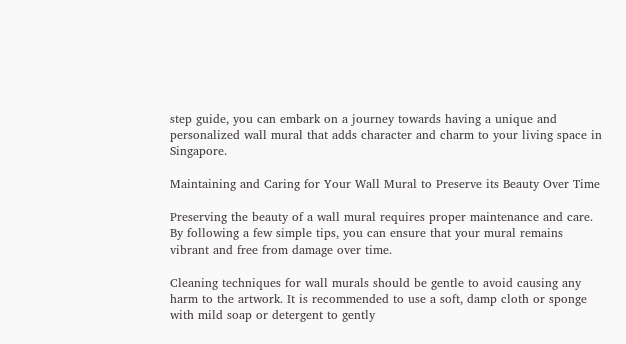step guide, you can embark on a journey towards having a unique and personalized wall mural that adds character and charm to your living space in Singapore.

Maintaining and Caring for Your Wall Mural to Preserve its Beauty Over Time

Preserving the beauty of a wall mural requires proper maintenance and care. By following a few simple tips, you can ensure that your mural remains vibrant and free from damage over time.

Cleaning techniques for wall murals should be gentle to avoid causing any harm to the artwork. It is recommended to use a soft, damp cloth or sponge with mild soap or detergent to gently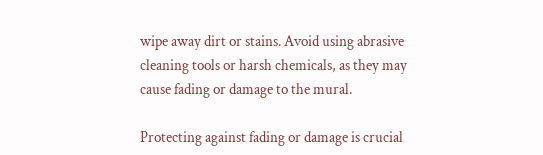wipe away dirt or stains. Avoid using abrasive cleaning tools or harsh chemicals, as they may cause fading or damage to the mural.

Protecting against fading or damage is crucial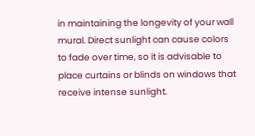in maintaining the longevity of your wall mural. Direct sunlight can cause colors to fade over time, so it is advisable to place curtains or blinds on windows that receive intense sunlight.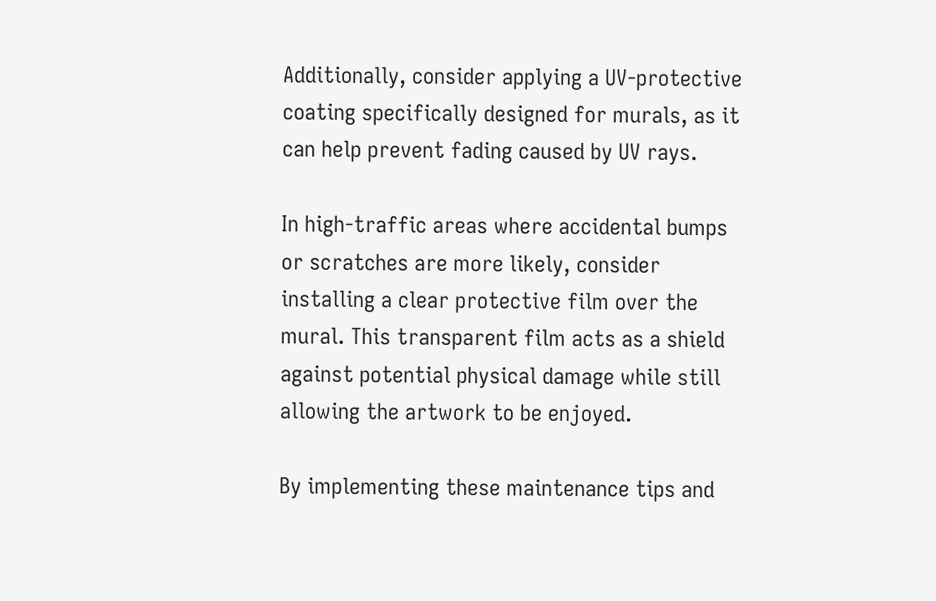Additionally, consider applying a UV-protective coating specifically designed for murals, as it can help prevent fading caused by UV rays.

In high-traffic areas where accidental bumps or scratches are more likely, consider installing a clear protective film over the mural. This transparent film acts as a shield against potential physical damage while still allowing the artwork to be enjoyed.

By implementing these maintenance tips and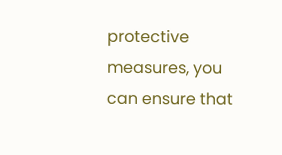protective measures, you can ensure that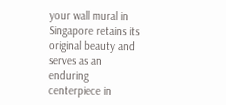your wall mural in Singapore retains its original beauty and serves as an enduring centerpiece in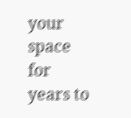your space for years to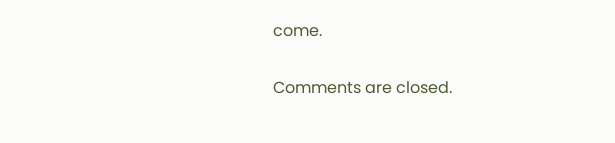come.

Comments are closed.